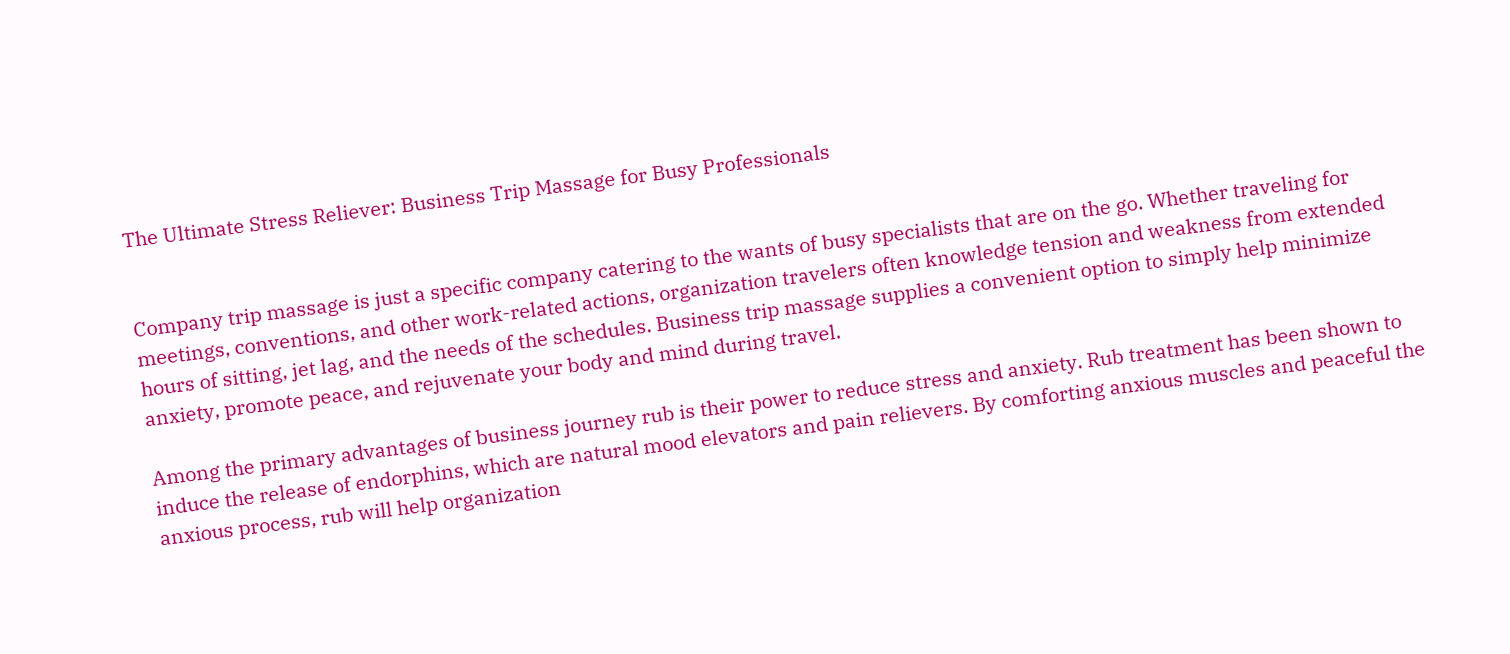The Ultimate Stress Reliever: Business Trip Massage for Busy Professionals


Company trip massage is just a specific company catering to the wants of busy specialists that are on the go. Whether traveling for meetings, conventions, and other work-related actions, organization travelers often knowledge tension and weakness from extended hours of sitting, jet lag, and the needs of the schedules. Business trip massage supplies a convenient option to simply help minimize anxiety, promote peace, and rejuvenate your body and mind during travel.

Among the primary advantages of business journey rub is their power to reduce stress and anxiety. Rub treatment has been shown to induce the release of endorphins, which are natural mood elevators and pain relievers. By comforting anxious muscles and peaceful the anxious process, rub will help organization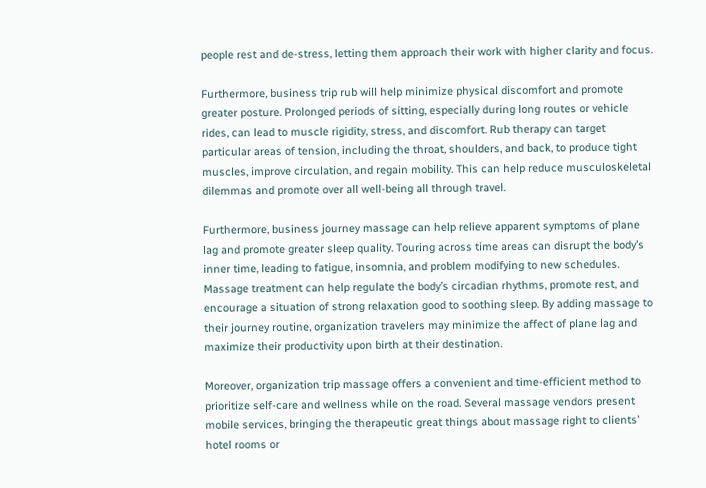people rest and de-stress, letting them approach their work with higher clarity and focus.

Furthermore, business trip rub will help minimize physical discomfort and promote greater posture. Prolonged periods of sitting, especially during long routes or vehicle rides, can lead to muscle rigidity, stress, and discomfort. Rub therapy can target particular areas of tension, including the throat, shoulders, and back, to produce tight muscles, improve circulation, and regain mobility. This can help reduce musculoskeletal dilemmas and promote over all well-being all through travel.

Furthermore, business journey massage can help relieve apparent symptoms of plane lag and promote greater sleep quality. Touring across time areas can disrupt the body’s inner time, leading to fatigue, insomnia, and problem modifying to new schedules. Massage treatment can help regulate the body’s circadian rhythms, promote rest, and encourage a situation of strong relaxation good to soothing sleep. By adding massage to their journey routine, organization travelers may minimize the affect of plane lag and maximize their productivity upon birth at their destination.

Moreover, organization trip massage offers a convenient and time-efficient method to prioritize self-care and wellness while on the road. Several massage vendors present mobile services, bringing the therapeutic great things about massage right to clients’ hotel rooms or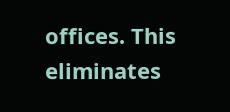offices. This eliminates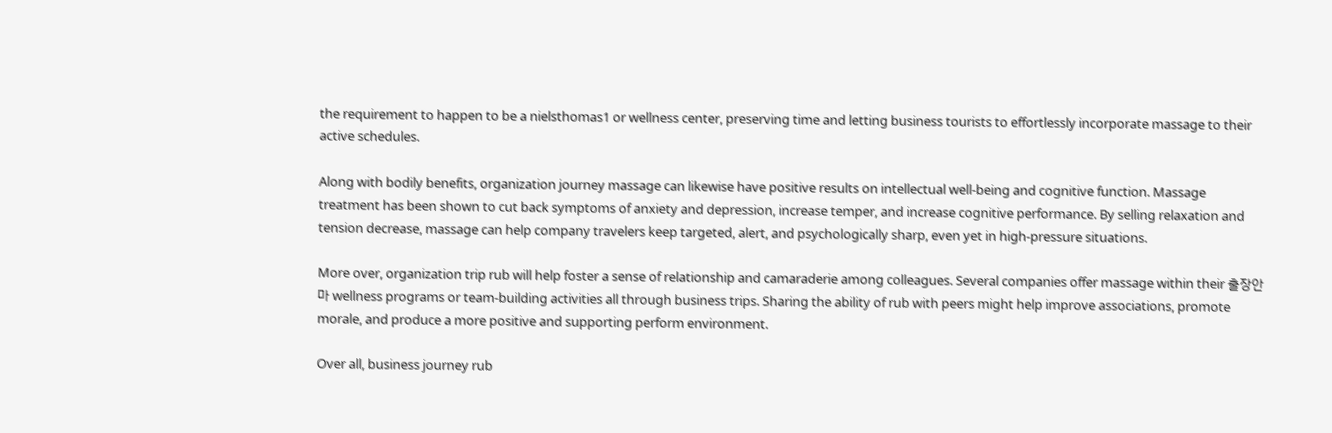the requirement to happen to be a nielsthomas1 or wellness center, preserving time and letting business tourists to effortlessly incorporate massage to their active schedules.

Along with bodily benefits, organization journey massage can likewise have positive results on intellectual well-being and cognitive function. Massage treatment has been shown to cut back symptoms of anxiety and depression, increase temper, and increase cognitive performance. By selling relaxation and tension decrease, massage can help company travelers keep targeted, alert, and psychologically sharp, even yet in high-pressure situations.

More over, organization trip rub will help foster a sense of relationship and camaraderie among colleagues. Several companies offer massage within their 출장안마 wellness programs or team-building activities all through business trips. Sharing the ability of rub with peers might help improve associations, promote morale, and produce a more positive and supporting perform environment.

Over all, business journey rub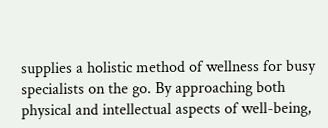supplies a holistic method of wellness for busy specialists on the go. By approaching both physical and intellectual aspects of well-being,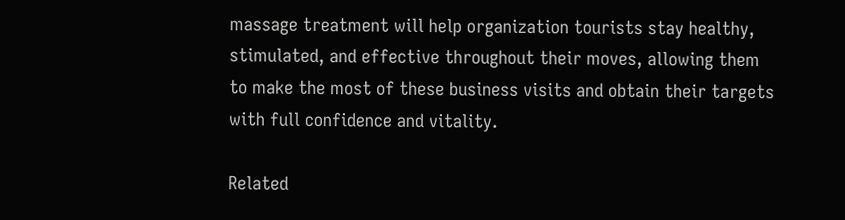massage treatment will help organization tourists stay healthy, stimulated, and effective throughout their moves, allowing them to make the most of these business visits and obtain their targets with full confidence and vitality.

Related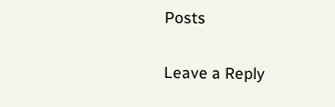Posts

Leave a Reply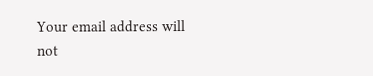Your email address will not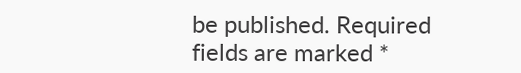be published. Required fields are marked *